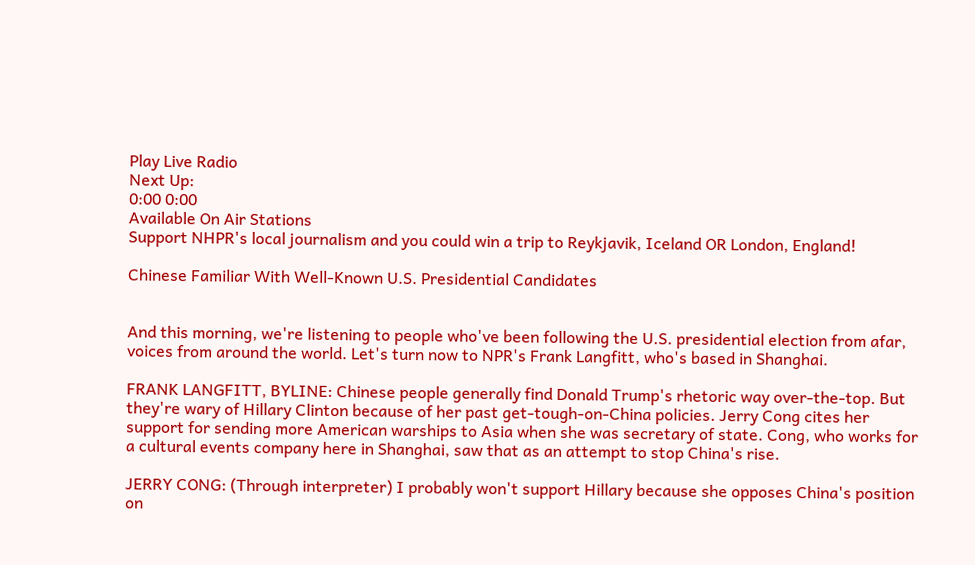Play Live Radio
Next Up:
0:00 0:00
Available On Air Stations
Support NHPR's local journalism and you could win a trip to Reykjavik, Iceland OR London, England!

Chinese Familiar With Well-Known U.S. Presidential Candidates


And this morning, we're listening to people who've been following the U.S. presidential election from afar, voices from around the world. Let's turn now to NPR's Frank Langfitt, who's based in Shanghai.

FRANK LANGFITT, BYLINE: Chinese people generally find Donald Trump's rhetoric way over-the-top. But they're wary of Hillary Clinton because of her past get-tough-on-China policies. Jerry Cong cites her support for sending more American warships to Asia when she was secretary of state. Cong, who works for a cultural events company here in Shanghai, saw that as an attempt to stop China's rise.

JERRY CONG: (Through interpreter) I probably won't support Hillary because she opposes China's position on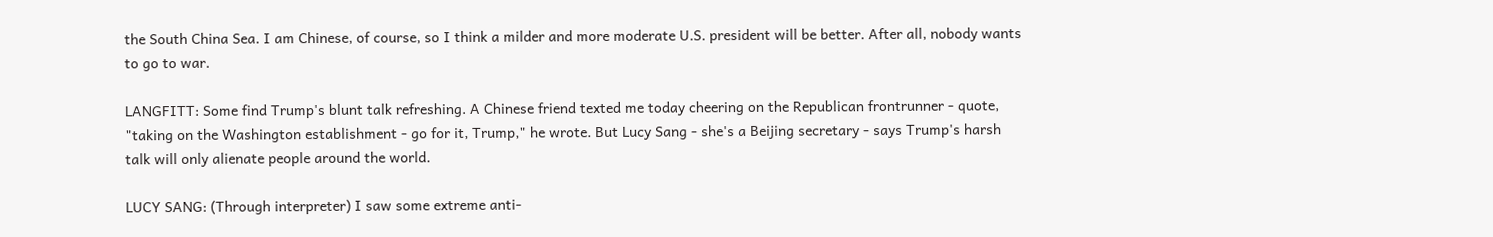the South China Sea. I am Chinese, of course, so I think a milder and more moderate U.S. president will be better. After all, nobody wants to go to war.

LANGFITT: Some find Trump's blunt talk refreshing. A Chinese friend texted me today cheering on the Republican frontrunner - quote, "taking on the Washington establishment - go for it, Trump," he wrote. But Lucy Sang - she's a Beijing secretary - says Trump's harsh talk will only alienate people around the world.

LUCY SANG: (Through interpreter) I saw some extreme anti-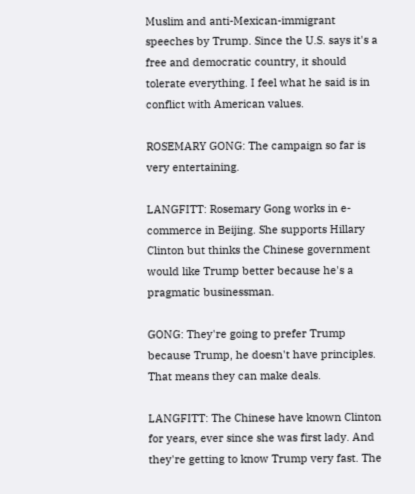Muslim and anti-Mexican-immigrant speeches by Trump. Since the U.S. says it's a free and democratic country, it should tolerate everything. I feel what he said is in conflict with American values.

ROSEMARY GONG: The campaign so far is very entertaining.

LANGFITT: Rosemary Gong works in e-commerce in Beijing. She supports Hillary Clinton but thinks the Chinese government would like Trump better because he's a pragmatic businessman.

GONG: They're going to prefer Trump because Trump, he doesn't have principles. That means they can make deals.

LANGFITT: The Chinese have known Clinton for years, ever since she was first lady. And they're getting to know Trump very fast. The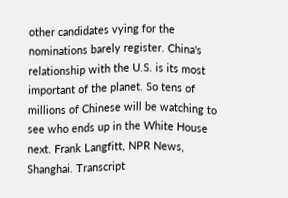other candidates vying for the nominations barely register. China's relationship with the U.S. is its most important of the planet. So tens of millions of Chinese will be watching to see who ends up in the White House next. Frank Langfitt, NPR News, Shanghai. Transcript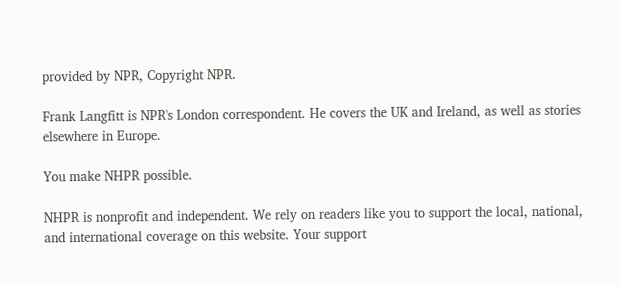provided by NPR, Copyright NPR.

Frank Langfitt is NPR's London correspondent. He covers the UK and Ireland, as well as stories elsewhere in Europe.

You make NHPR possible.

NHPR is nonprofit and independent. We rely on readers like you to support the local, national, and international coverage on this website. Your support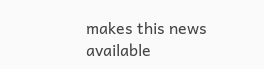makes this news available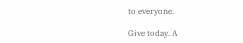to everyone.

Give today. A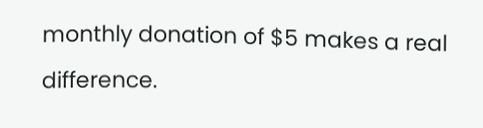monthly donation of $5 makes a real difference.